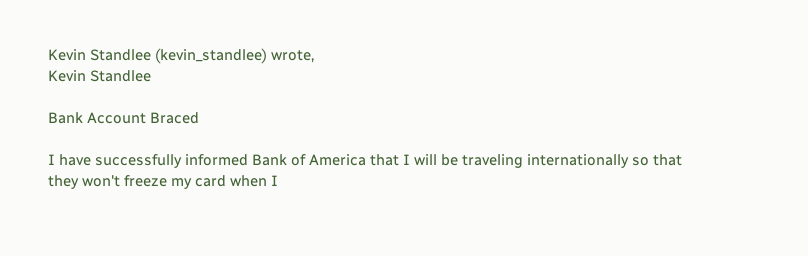Kevin Standlee (kevin_standlee) wrote,
Kevin Standlee

Bank Account Braced

I have successfully informed Bank of America that I will be traveling internationally so that they won't freeze my card when I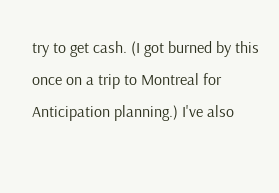try to get cash. (I got burned by this once on a trip to Montreal for Anticipation planning.) I've also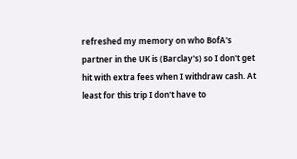refreshed my memory on who BofA's partner in the UK is (Barclay's) so I don't get hit with extra fees when I withdraw cash. At least for this trip I don't have to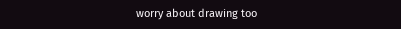worry about drawing too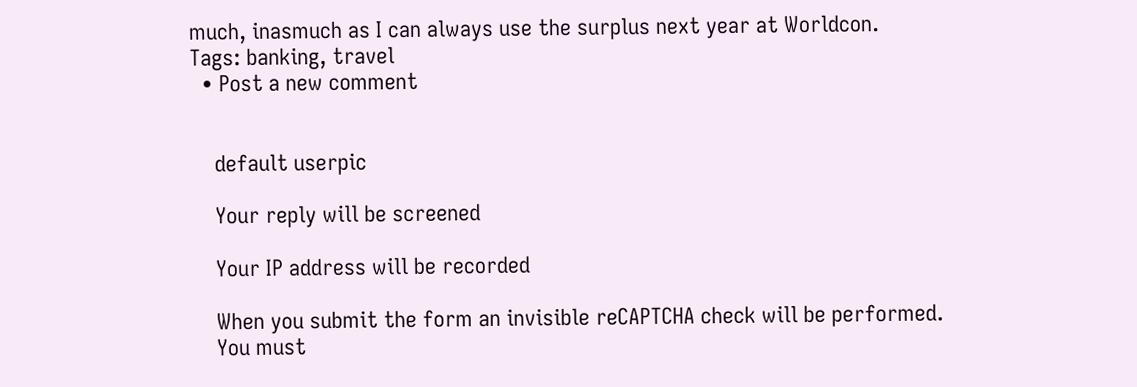much, inasmuch as I can always use the surplus next year at Worldcon.
Tags: banking, travel
  • Post a new comment


    default userpic

    Your reply will be screened

    Your IP address will be recorded

    When you submit the form an invisible reCAPTCHA check will be performed.
    You must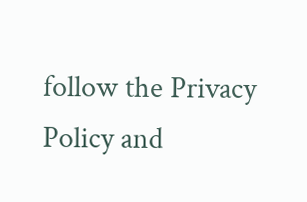follow the Privacy Policy and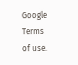Google Terms of use.